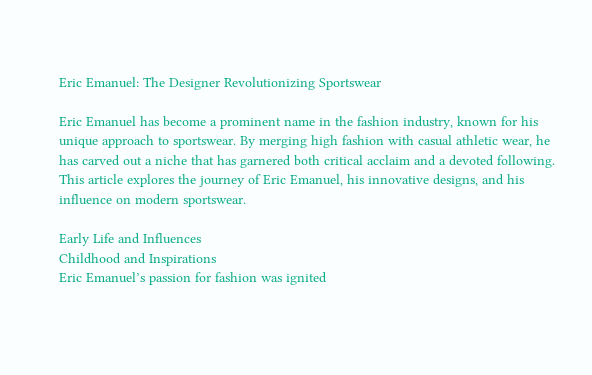Eric Emanuel: The Designer Revolutionizing Sportswear

Eric Emanuel has become a prominent name in the fashion industry, known for his unique approach to sportswear. By merging high fashion with casual athletic wear, he has carved out a niche that has garnered both critical acclaim and a devoted following. This article explores the journey of Eric Emanuel, his innovative designs, and his influence on modern sportswear.

Early Life and Influences
Childhood and Inspirations
Eric Emanuel’s passion for fashion was ignited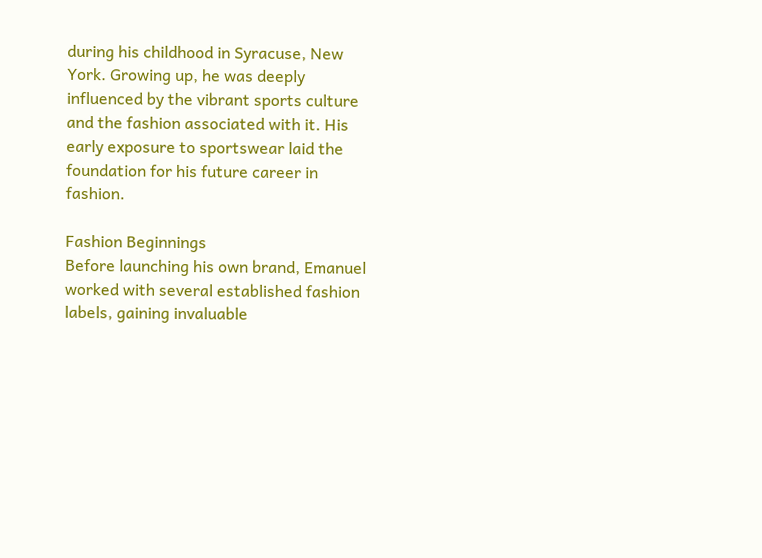during his childhood in Syracuse, New York. Growing up, he was deeply influenced by the vibrant sports culture and the fashion associated with it. His early exposure to sportswear laid the foundation for his future career in fashion.

Fashion Beginnings
Before launching his own brand, Emanuel worked with several established fashion labels, gaining invaluable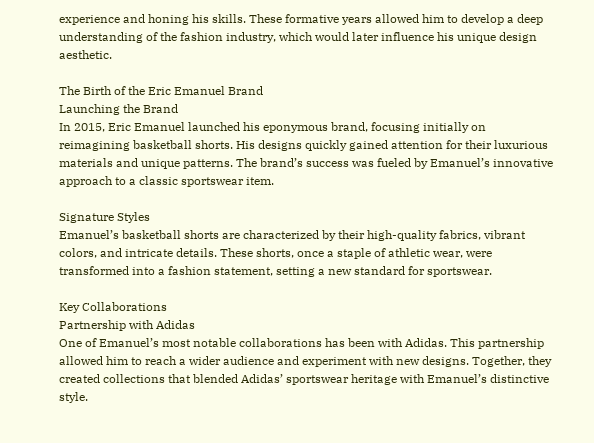experience and honing his skills. These formative years allowed him to develop a deep understanding of the fashion industry, which would later influence his unique design aesthetic.

The Birth of the Eric Emanuel Brand
Launching the Brand
In 2015, Eric Emanuel launched his eponymous brand, focusing initially on reimagining basketball shorts. His designs quickly gained attention for their luxurious materials and unique patterns. The brand’s success was fueled by Emanuel’s innovative approach to a classic sportswear item.

Signature Styles
Emanuel’s basketball shorts are characterized by their high-quality fabrics, vibrant colors, and intricate details. These shorts, once a staple of athletic wear, were transformed into a fashion statement, setting a new standard for sportswear.

Key Collaborations
Partnership with Adidas
One of Emanuel’s most notable collaborations has been with Adidas. This partnership allowed him to reach a wider audience and experiment with new designs. Together, they created collections that blended Adidas’ sportswear heritage with Emanuel’s distinctive style.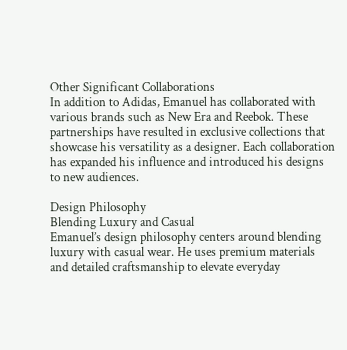Other Significant Collaborations
In addition to Adidas, Emanuel has collaborated with various brands such as New Era and Reebok. These partnerships have resulted in exclusive collections that showcase his versatility as a designer. Each collaboration has expanded his influence and introduced his designs to new audiences.

Design Philosophy
Blending Luxury and Casual
Emanuel’s design philosophy centers around blending luxury with casual wear. He uses premium materials and detailed craftsmanship to elevate everyday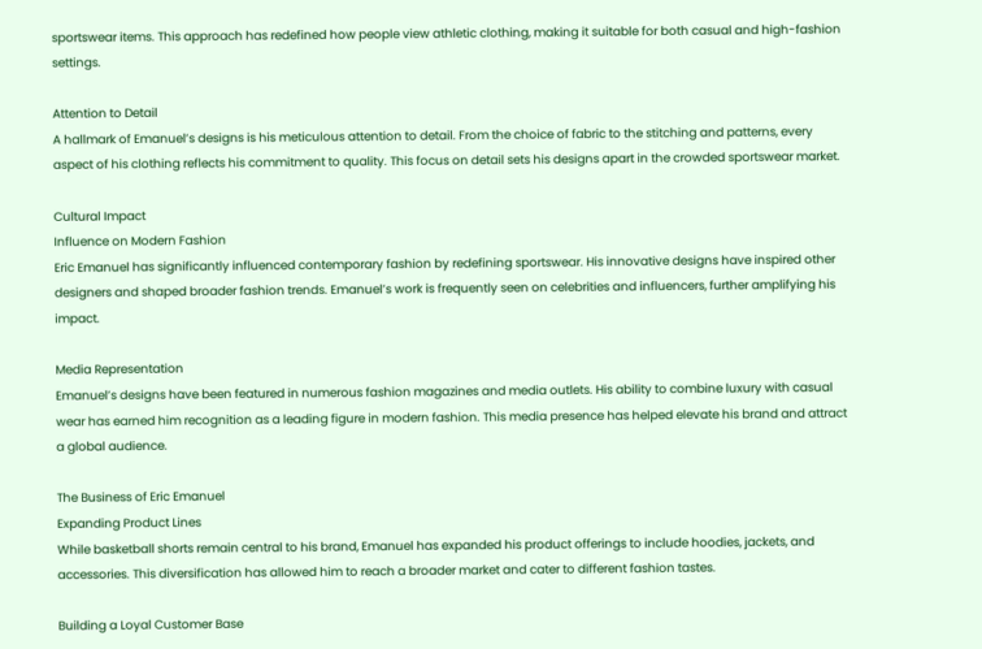sportswear items. This approach has redefined how people view athletic clothing, making it suitable for both casual and high-fashion settings.

Attention to Detail
A hallmark of Emanuel’s designs is his meticulous attention to detail. From the choice of fabric to the stitching and patterns, every aspect of his clothing reflects his commitment to quality. This focus on detail sets his designs apart in the crowded sportswear market.

Cultural Impact
Influence on Modern Fashion
Eric Emanuel has significantly influenced contemporary fashion by redefining sportswear. His innovative designs have inspired other designers and shaped broader fashion trends. Emanuel’s work is frequently seen on celebrities and influencers, further amplifying his impact.

Media Representation
Emanuel’s designs have been featured in numerous fashion magazines and media outlets. His ability to combine luxury with casual wear has earned him recognition as a leading figure in modern fashion. This media presence has helped elevate his brand and attract a global audience.

The Business of Eric Emanuel
Expanding Product Lines
While basketball shorts remain central to his brand, Emanuel has expanded his product offerings to include hoodies, jackets, and accessories. This diversification has allowed him to reach a broader market and cater to different fashion tastes.

Building a Loyal Customer Base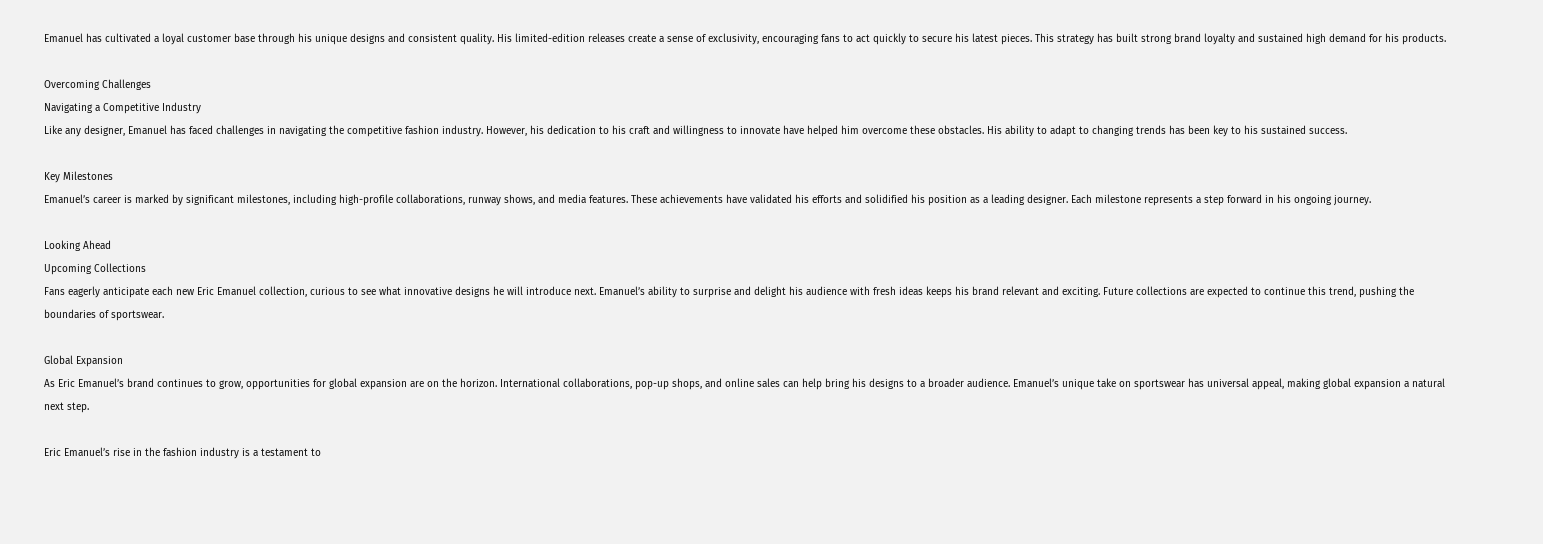Emanuel has cultivated a loyal customer base through his unique designs and consistent quality. His limited-edition releases create a sense of exclusivity, encouraging fans to act quickly to secure his latest pieces. This strategy has built strong brand loyalty and sustained high demand for his products.

Overcoming Challenges
Navigating a Competitive Industry
Like any designer, Emanuel has faced challenges in navigating the competitive fashion industry. However, his dedication to his craft and willingness to innovate have helped him overcome these obstacles. His ability to adapt to changing trends has been key to his sustained success.

Key Milestones
Emanuel’s career is marked by significant milestones, including high-profile collaborations, runway shows, and media features. These achievements have validated his efforts and solidified his position as a leading designer. Each milestone represents a step forward in his ongoing journey.

Looking Ahead
Upcoming Collections
Fans eagerly anticipate each new Eric Emanuel collection, curious to see what innovative designs he will introduce next. Emanuel’s ability to surprise and delight his audience with fresh ideas keeps his brand relevant and exciting. Future collections are expected to continue this trend, pushing the boundaries of sportswear.

Global Expansion
As Eric Emanuel’s brand continues to grow, opportunities for global expansion are on the horizon. International collaborations, pop-up shops, and online sales can help bring his designs to a broader audience. Emanuel’s unique take on sportswear has universal appeal, making global expansion a natural next step.

Eric Emanuel’s rise in the fashion industry is a testament to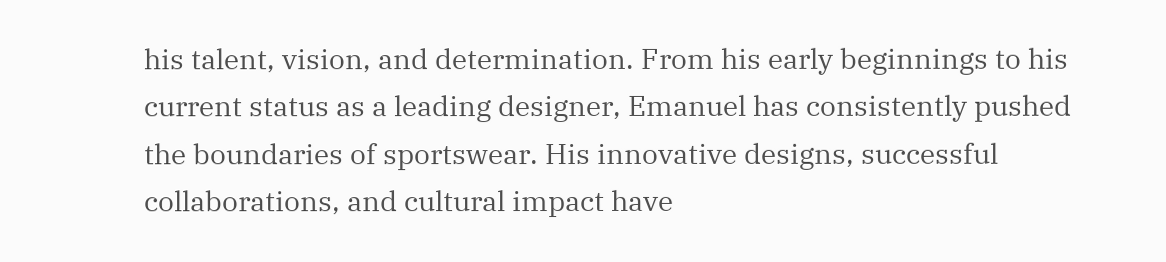his talent, vision, and determination. From his early beginnings to his current status as a leading designer, Emanuel has consistently pushed the boundaries of sportswear. His innovative designs, successful collaborations, and cultural impact have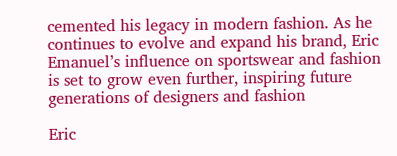cemented his legacy in modern fashion. As he continues to evolve and expand his brand, Eric Emanuel’s influence on sportswear and fashion is set to grow even further, inspiring future generations of designers and fashion

Eric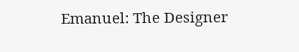Emanuel: The Designer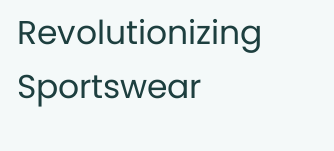Revolutionizing Sportswear